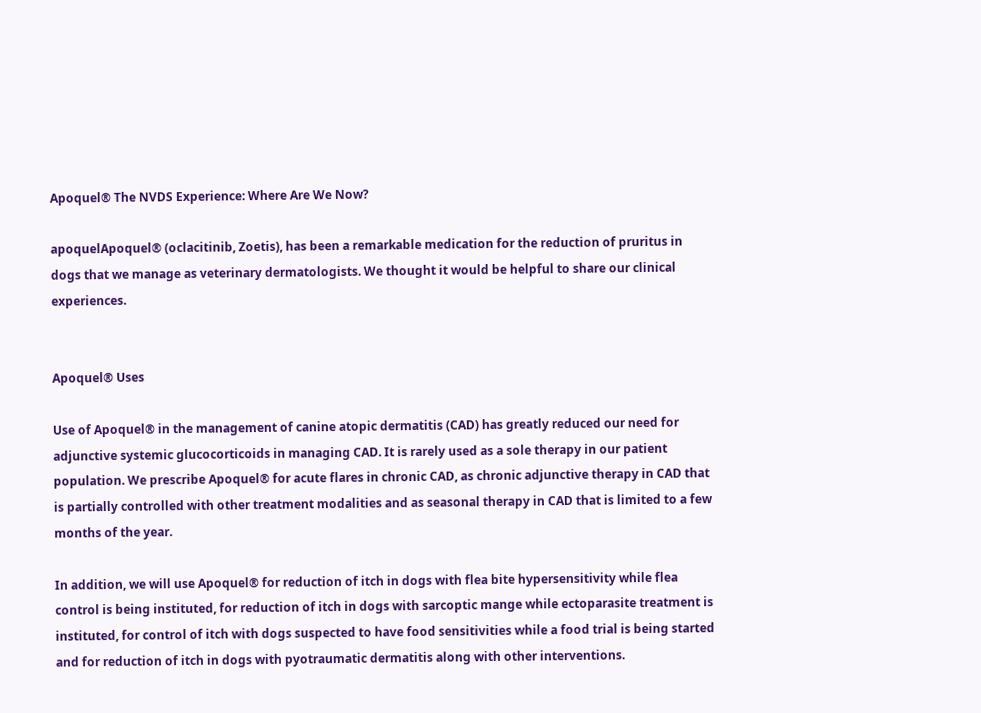Apoquel® The NVDS Experience: Where Are We Now?

apoquelApoquel® (oclacitinib, Zoetis), has been a remarkable medication for the reduction of pruritus in dogs that we manage as veterinary dermatologists. We thought it would be helpful to share our clinical experiences.


Apoquel® Uses

Use of Apoquel® in the management of canine atopic dermatitis (CAD) has greatly reduced our need for adjunctive systemic glucocorticoids in managing CAD. It is rarely used as a sole therapy in our patient population. We prescribe Apoquel® for acute flares in chronic CAD, as chronic adjunctive therapy in CAD that is partially controlled with other treatment modalities and as seasonal therapy in CAD that is limited to a few months of the year.

In addition, we will use Apoquel® for reduction of itch in dogs with flea bite hypersensitivity while flea control is being instituted, for reduction of itch in dogs with sarcoptic mange while ectoparasite treatment is instituted, for control of itch with dogs suspected to have food sensitivities while a food trial is being started and for reduction of itch in dogs with pyotraumatic dermatitis along with other interventions.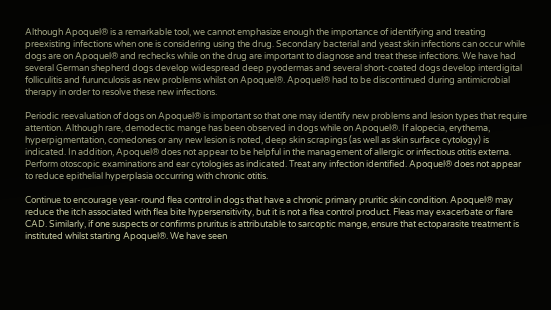Although Apoquel® is a remarkable tool, we cannot emphasize enough the importance of identifying and treating preexisting infections when one is considering using the drug. Secondary bacterial and yeast skin infections can occur while dogs are on Apoquel® and rechecks while on the drug are important to diagnose and treat these infections. We have had several German shepherd dogs develop widespread deep pyodermas and several short-coated dogs develop interdigital folliculitis and furunculosis as new problems whilst on Apoquel®. Apoquel® had to be discontinued during antimicrobial therapy in order to resolve these new infections.

Periodic reevaluation of dogs on Apoquel® is important so that one may identify new problems and lesion types that require attention. Although rare, demodectic mange has been observed in dogs while on Apoquel®. If alopecia, erythema, hyperpigmentation, comedones or any new lesion is noted, deep skin scrapings (as well as skin surface cytology) is indicated. In addition, Apoquel® does not appear to be helpful in the management of allergic or infectious otitis externa. Perform otoscopic examinations and ear cytologies as indicated. Treat any infection identified. Apoquel® does not appear to reduce epithelial hyperplasia occurring with chronic otitis.

Continue to encourage year-round flea control in dogs that have a chronic primary pruritic skin condition. Apoquel® may reduce the itch associated with flea bite hypersensitivity, but it is not a flea control product. Fleas may exacerbate or flare CAD. Similarly, if one suspects or confirms pruritus is attributable to sarcoptic mange, ensure that ectoparasite treatment is instituted whilst starting Apoquel®. We have seen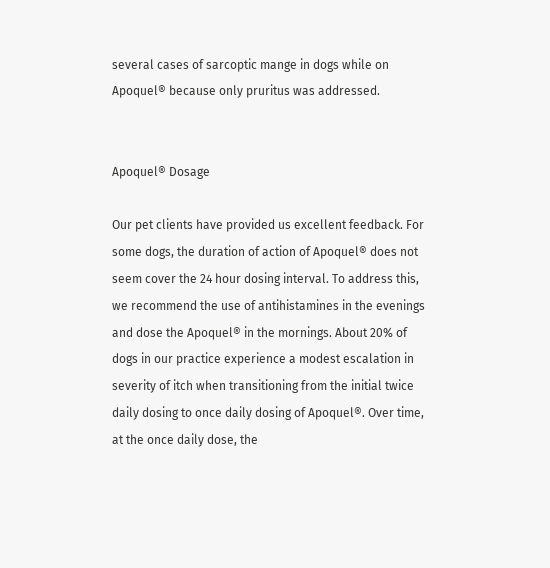several cases of sarcoptic mange in dogs while on Apoquel® because only pruritus was addressed.


Apoquel® Dosage

Our pet clients have provided us excellent feedback. For some dogs, the duration of action of Apoquel® does not seem cover the 24 hour dosing interval. To address this, we recommend the use of antihistamines in the evenings and dose the Apoquel® in the mornings. About 20% of dogs in our practice experience a modest escalation in severity of itch when transitioning from the initial twice daily dosing to once daily dosing of Apoquel®. Over time, at the once daily dose, the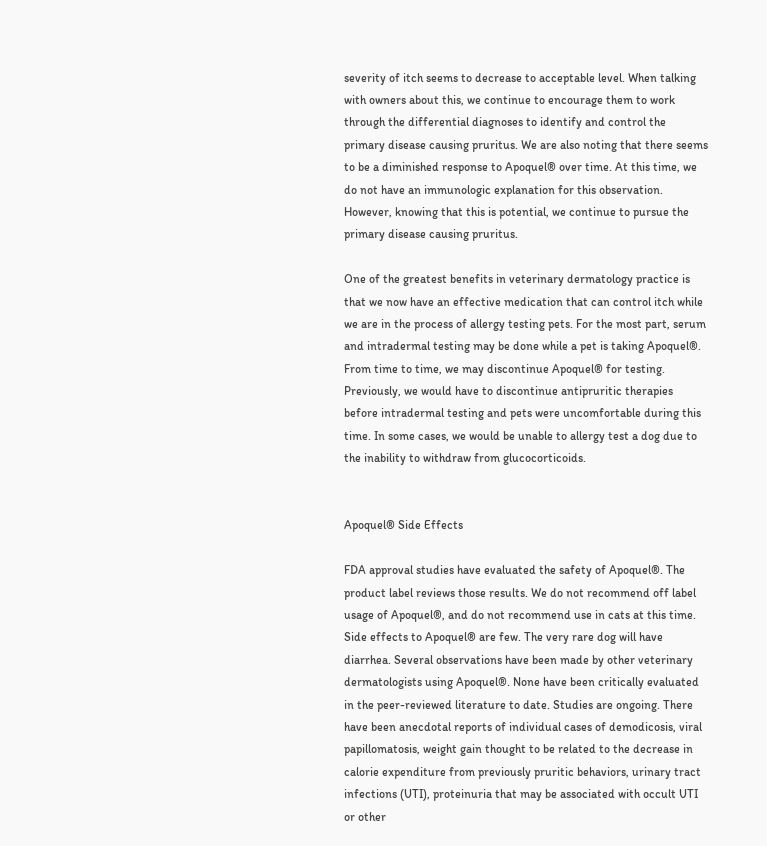severity of itch seems to decrease to acceptable level. When talking with owners about this, we continue to encourage them to work through the differential diagnoses to identify and control the primary disease causing pruritus. We are also noting that there seems to be a diminished response to Apoquel® over time. At this time, we do not have an immunologic explanation for this observation. However, knowing that this is potential, we continue to pursue the primary disease causing pruritus.

One of the greatest benefits in veterinary dermatology practice is that we now have an effective medication that can control itch while we are in the process of allergy testing pets. For the most part, serum and intradermal testing may be done while a pet is taking Apoquel®. From time to time, we may discontinue Apoquel® for testing. Previously, we would have to discontinue antipruritic therapies before intradermal testing and pets were uncomfortable during this time. In some cases, we would be unable to allergy test a dog due to the inability to withdraw from glucocorticoids.


Apoquel® Side Effects

FDA approval studies have evaluated the safety of Apoquel®. The product label reviews those results. We do not recommend off label usage of Apoquel®, and do not recommend use in cats at this time. Side effects to Apoquel® are few. The very rare dog will have diarrhea. Several observations have been made by other veterinary dermatologists using Apoquel®. None have been critically evaluated in the peer-reviewed literature to date. Studies are ongoing. There have been anecdotal reports of individual cases of demodicosis, viral papillomatosis, weight gain thought to be related to the decrease in calorie expenditure from previously pruritic behaviors, urinary tract infections (UTI), proteinuria that may be associated with occult UTI or other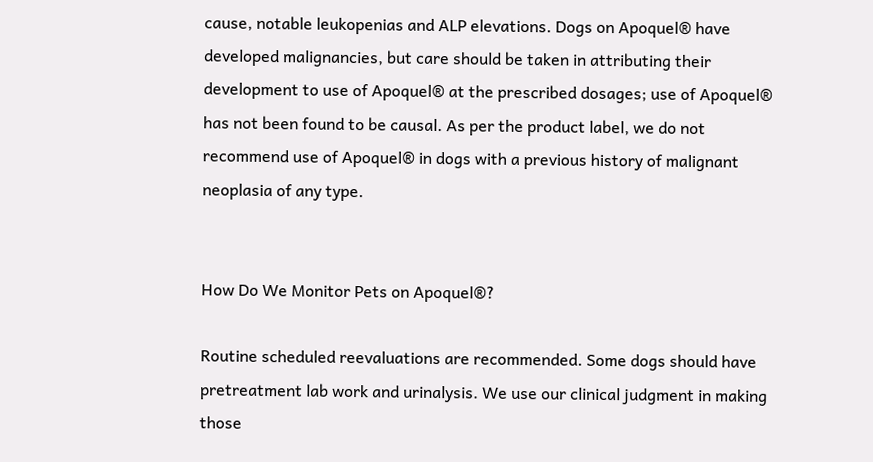cause, notable leukopenias and ALP elevations. Dogs on Apoquel® have developed malignancies, but care should be taken in attributing their development to use of Apoquel® at the prescribed dosages; use of Apoquel® has not been found to be causal. As per the product label, we do not recommend use of Apoquel® in dogs with a previous history of malignant neoplasia of any type.


How Do We Monitor Pets on Apoquel®?

Routine scheduled reevaluations are recommended. Some dogs should have pretreatment lab work and urinalysis. We use our clinical judgment in making those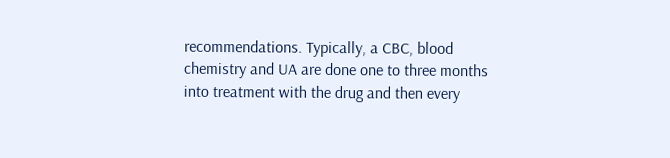recommendations. Typically, a CBC, blood chemistry and UA are done one to three months into treatment with the drug and then every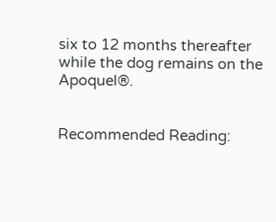six to 12 months thereafter while the dog remains on the Apoquel®.


Recommended Reading: